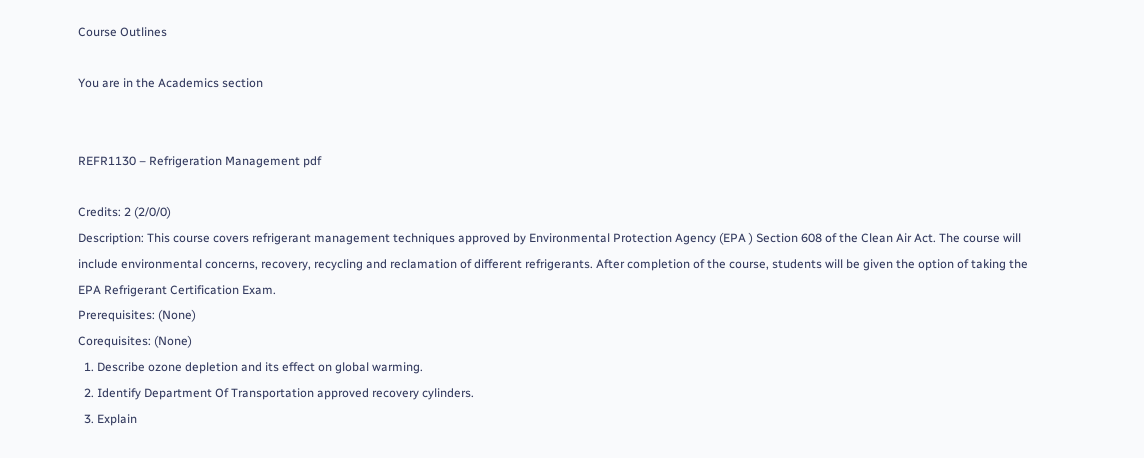Course Outlines

You are in the Academics section


REFR1130 – Refrigeration Management pdf

Credits: 2 (2/0/0)
Description: This course covers refrigerant management techniques approved by Environmental Protection Agency (EPA ) Section 608 of the Clean Air Act. The course will include environmental concerns, recovery, recycling and reclamation of different refrigerants. After completion of the course, students will be given the option of taking the EPA Refrigerant Certification Exam.
Prerequisites: (None)
Corequisites: (None)
  1. Describe ozone depletion and its effect on global warming.
  2. Identify Department Of Transportation approved recovery cylinders.
  3. Explain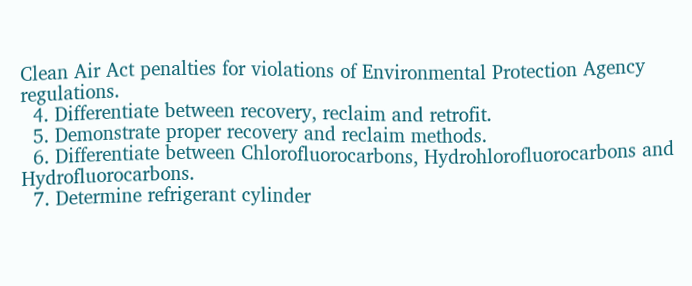Clean Air Act penalties for violations of Environmental Protection Agency regulations.
  4. Differentiate between recovery, reclaim and retrofit.
  5. Demonstrate proper recovery and reclaim methods.
  6. Differentiate between Chlorofluorocarbons, Hydrohlorofluorocarbons and Hydrofluorocarbons.
  7. Determine refrigerant cylinder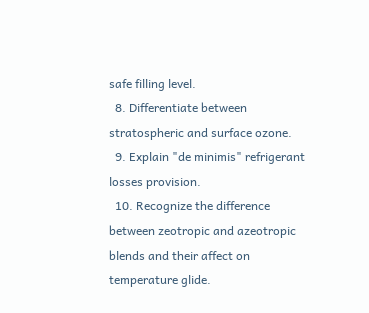safe filling level.
  8. Differentiate between stratospheric and surface ozone.
  9. Explain "de minimis" refrigerant losses provision.
  10. Recognize the difference between zeotropic and azeotropic blends and their affect on temperature glide.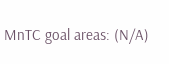MnTC goal areas: (N/A)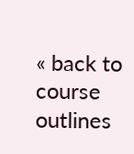« back to course outlines